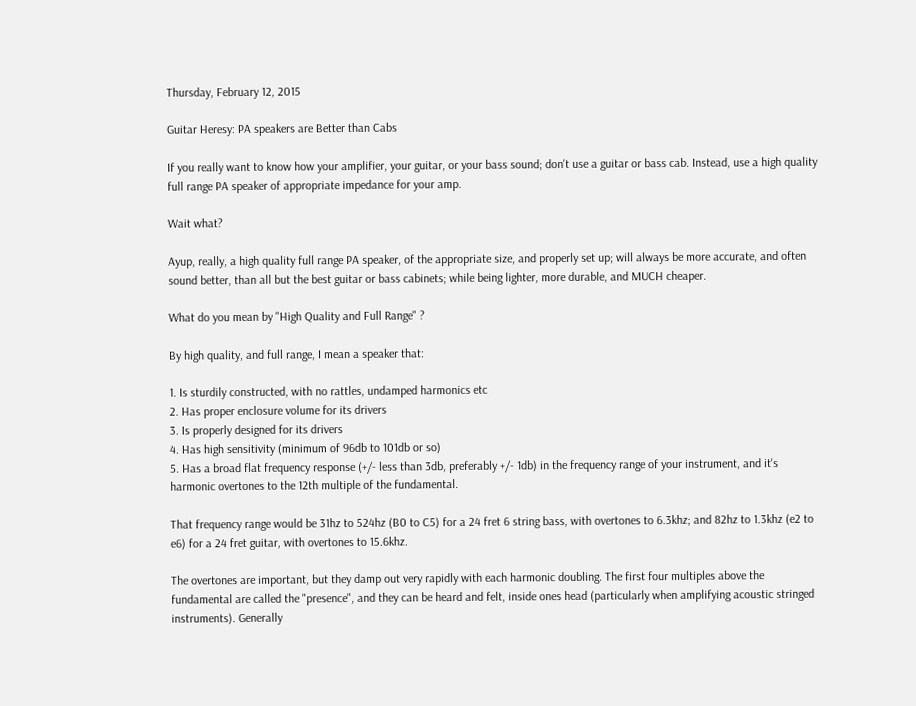Thursday, February 12, 2015

Guitar Heresy: PA speakers are Better than Cabs

If you really want to know how your amplifier, your guitar, or your bass sound; don't use a guitar or bass cab. Instead, use a high quality full range PA speaker of appropriate impedance for your amp.

Wait what?

Ayup, really, a high quality full range PA speaker, of the appropriate size, and properly set up; will always be more accurate, and often sound better, than all but the best guitar or bass cabinets; while being lighter, more durable, and MUCH cheaper.

What do you mean by "High Quality and Full Range" ?

By high quality, and full range, I mean a speaker that:

1. Is sturdily constructed, with no rattles, undamped harmonics etc
2. Has proper enclosure volume for its drivers
3. Is properly designed for its drivers
4. Has high sensitivity (minimum of 96db to 101db or so)
5. Has a broad flat frequency response (+/- less than 3db, preferably +/- 1db) in the frequency range of your instrument, and it's harmonic overtones to the 12th multiple of the fundamental.

That frequency range would be 31hz to 524hz (B0 to C5) for a 24 fret 6 string bass, with overtones to 6.3khz; and 82hz to 1.3khz (e2 to e6) for a 24 fret guitar, with overtones to 15.6khz.

The overtones are important, but they damp out very rapidly with each harmonic doubling. The first four multiples above the fundamental are called the "presence", and they can be heard and felt, inside ones head (particularly when amplifying acoustic stringed instruments). Generally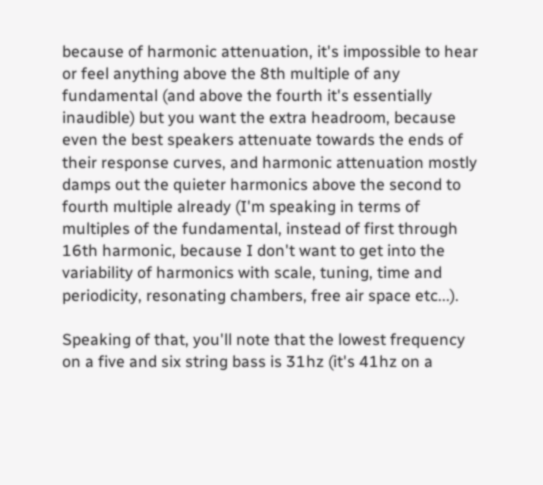because of harmonic attenuation, it's impossible to hear or feel anything above the 8th multiple of any fundamental (and above the fourth it's essentially inaudible) but you want the extra headroom, because even the best speakers attenuate towards the ends of their response curves, and harmonic attenuation mostly damps out the quieter harmonics above the second to fourth multiple already (I'm speaking in terms of multiples of the fundamental, instead of first through 16th harmonic, because I don't want to get into the variability of harmonics with scale, tuning, time and periodicity, resonating chambers, free air space etc...).

Speaking of that, you'll note that the lowest frequency on a five and six string bass is 31hz (it's 41hz on a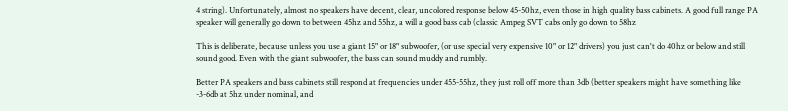4 string). Unfortunately, almost no speakers have decent, clear, uncolored response below 45-50hz, even those in high quality bass cabinets. A good full range PA speaker will generally go down to between 45hz and 55hz, a will a good bass cab (classic Ampeg SVT cabs only go down to 58hz

This is deliberate, because unless you use a giant 15" or 18" subwoofer, (or use special very expensive 10" or 12" drivers) you just can't do 40hz or below and still sound good. Even with the giant subwoofer, the bass can sound muddy and rumbly.

Better PA speakers and bass cabinets still respond at frequencies under 455-55hz, they just roll off more than 3db (better speakers might have something like -3-6db at 5hz under nominal, and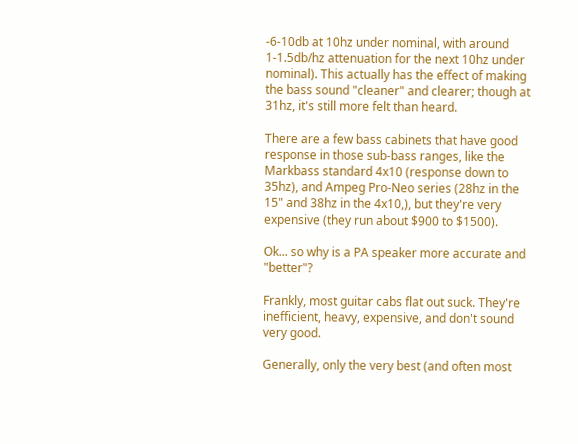-6-10db at 10hz under nominal, with around 1-1.5db/hz attenuation for the next 10hz under nominal). This actually has the effect of making the bass sound "cleaner" and clearer; though at 31hz, it's still more felt than heard.

There are a few bass cabinets that have good response in those sub-bass ranges, like the Markbass standard 4x10 (response down to 35hz), and Ampeg Pro-Neo series (28hz in the 15" and 38hz in the 4x10,), but they're very expensive (they run about $900 to $1500).

Ok... so why is a PA speaker more accurate and "better"?

Frankly, most guitar cabs flat out suck. They're inefficient, heavy, expensive, and don't sound very good.

Generally, only the very best (and often most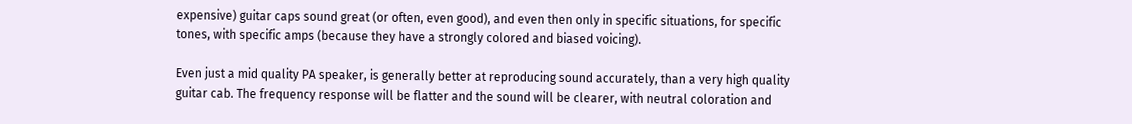expensive) guitar caps sound great (or often, even good), and even then only in specific situations, for specific tones, with specific amps (because they have a strongly colored and biased voicing).

Even just a mid quality PA speaker, is generally better at reproducing sound accurately, than a very high quality guitar cab. The frequency response will be flatter and the sound will be clearer, with neutral coloration and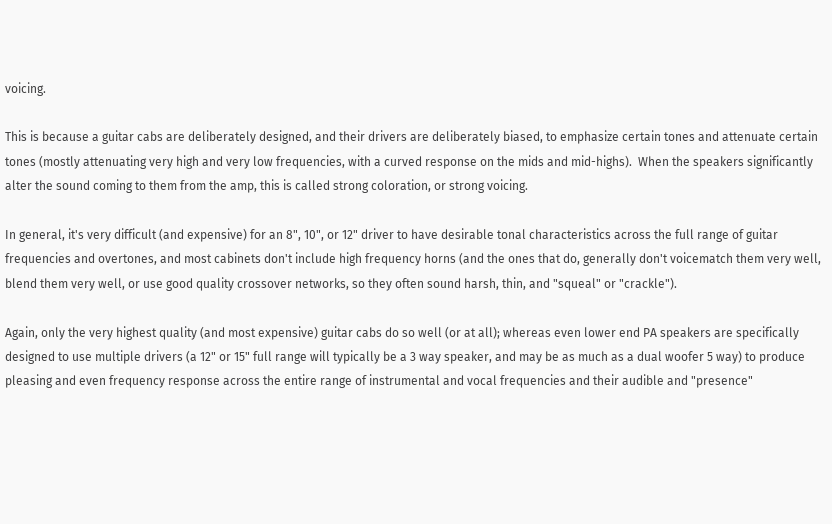voicing.

This is because a guitar cabs are deliberately designed, and their drivers are deliberately biased, to emphasize certain tones and attenuate certain tones (mostly attenuating very high and very low frequencies, with a curved response on the mids and mid-highs).  When the speakers significantly alter the sound coming to them from the amp, this is called strong coloration, or strong voicing.

In general, it's very difficult (and expensive) for an 8", 10", or 12" driver to have desirable tonal characteristics across the full range of guitar frequencies and overtones, and most cabinets don't include high frequency horns (and the ones that do, generally don't voicematch them very well, blend them very well, or use good quality crossover networks, so they often sound harsh, thin, and "squeal" or "crackle").

Again, only the very highest quality (and most expensive) guitar cabs do so well (or at all); whereas even lower end PA speakers are specifically designed to use multiple drivers (a 12" or 15" full range will typically be a 3 way speaker, and may be as much as a dual woofer 5 way) to produce pleasing and even frequency response across the entire range of instrumental and vocal frequencies and their audible and "presence"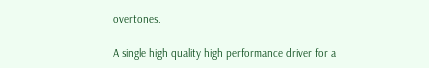overtones.

A single high quality high performance driver for a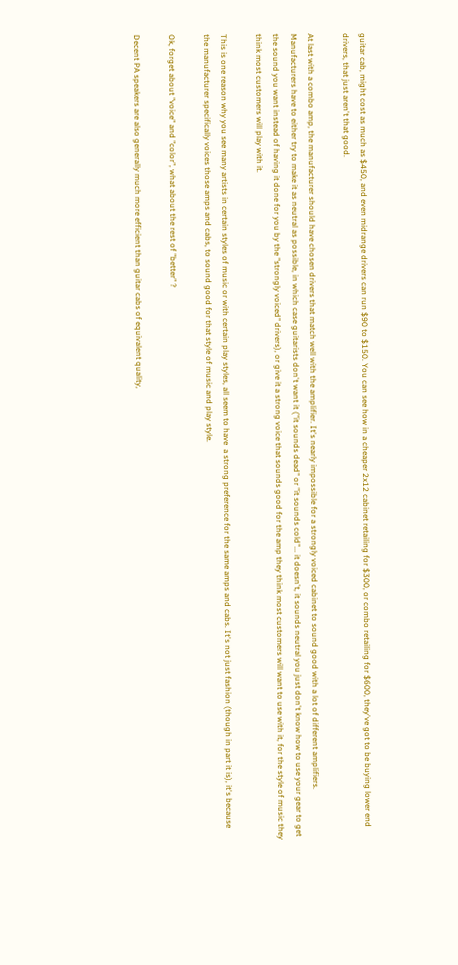guitar cab, might cost as much as $450, and even midrange drivers can run $90 to $150. You can see how in a cheaper 2x12 cabinet retailing for $300, or combo retailing for $600, they've got to be buying lower end drivers, that just aren't that good.

At last with a combo amp, the manufacturer should have chosen drivers that match well with the amplifier. It's nearly impossible for a strongly voiced cabinet to sound good with a lot of different amplifiers. Manufacturers have to either try to make it as neutral as possible, in which case guitarists don't want it ("it sounds dead" or "it sounds cold"... it doesn't, it sounds neutral you just don't know how to use your gear to get the sound you want instead of having it done for you by the "strongly voiced" drivers), or give it a strong voice that sounds good for the amp they think most customers will want to use with it, for the style of music they think most customers will play with it.

This is one reason why you see many artists in certain styles of music or with certain play styles, all seem to have  a strong preference for the same amps and cabs. It's not just fashion (though in part it is), it's because the manufacturer specifically voices those amps and cabs, to sound good for that style of music and play style.

Ok, forget about "voice" and "color", what about the rest of "better" ?

Decent PA speakers are also generally much more efficient than guitar cabs of equivalent quality,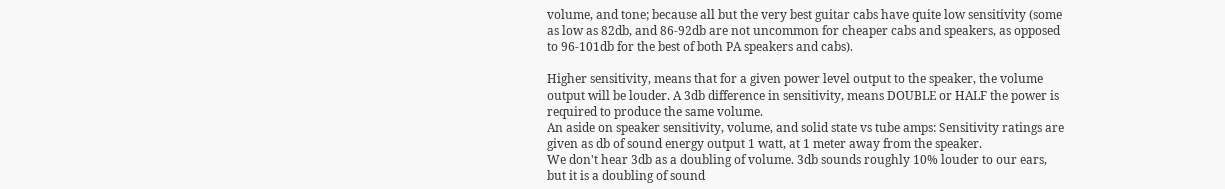volume, and tone; because all but the very best guitar cabs have quite low sensitivity (some as low as 82db, and 86-92db are not uncommon for cheaper cabs and speakers, as opposed to 96-101db for the best of both PA speakers and cabs).

Higher sensitivity, means that for a given power level output to the speaker, the volume output will be louder. A 3db difference in sensitivity, means DOUBLE or HALF the power is required to produce the same volume.
An aside on speaker sensitivity, volume, and solid state vs tube amps: Sensitivity ratings are given as db of sound energy output 1 watt, at 1 meter away from the speaker.
We don't hear 3db as a doubling of volume. 3db sounds roughly 10% louder to our ears, but it is a doubling of sound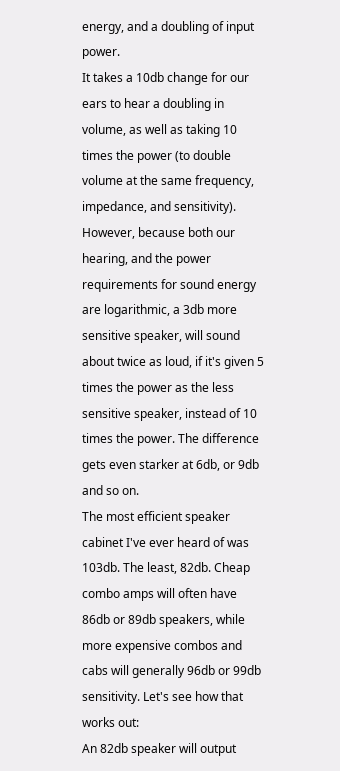energy, and a doubling of input power.
It takes a 10db change for our ears to hear a doubling in volume, as well as taking 10 times the power (to double volume at the same frequency, impedance, and sensitivity).
However, because both our hearing, and the power requirements for sound energy are logarithmic, a 3db more sensitive speaker, will sound about twice as loud, if it's given 5 times the power as the less sensitive speaker, instead of 10 times the power. The difference gets even starker at 6db, or 9db and so on.
The most efficient speaker cabinet I've ever heard of was 103db. The least, 82db. Cheap combo amps will often have 86db or 89db speakers, while more expensive combos and cabs will generally 96db or 99db sensitivity. Let's see how that works out:
An 82db speaker will output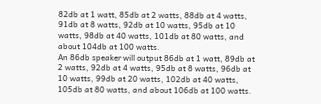82db at 1 watt, 85db at 2 watts, 88db at 4 watts, 91db at 8 watts, 92db at 10 watts, 95db at 10 watts, 98db at 40 watts, 101db at 80 watts, and about 104db at 100 watts.
An 86db speaker will output 86db at 1 watt, 89db at 2 watts, 92db at 4 watts, 95db at 8 watts, 96db at 10 watts, 99db at 20 watts, 102db at 40 watts, 105db at 80 watts, and about 106db at 100 watts.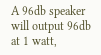A 96db speaker will output 96db at 1 watt,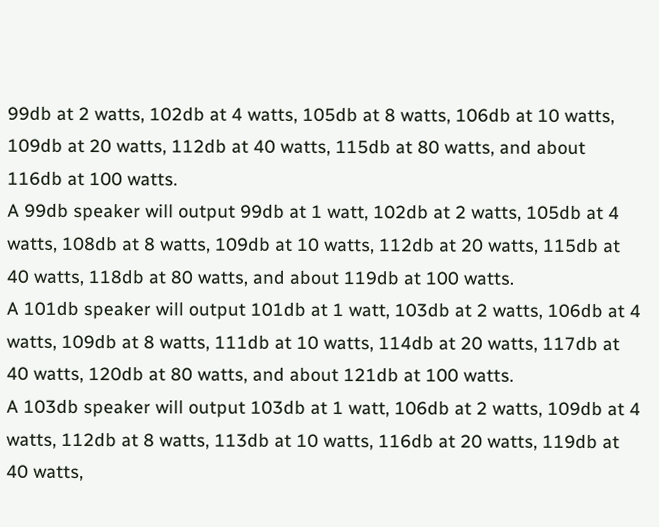99db at 2 watts, 102db at 4 watts, 105db at 8 watts, 106db at 10 watts, 109db at 20 watts, 112db at 40 watts, 115db at 80 watts, and about 116db at 100 watts.
A 99db speaker will output 99db at 1 watt, 102db at 2 watts, 105db at 4 watts, 108db at 8 watts, 109db at 10 watts, 112db at 20 watts, 115db at 40 watts, 118db at 80 watts, and about 119db at 100 watts.
A 101db speaker will output 101db at 1 watt, 103db at 2 watts, 106db at 4 watts, 109db at 8 watts, 111db at 10 watts, 114db at 20 watts, 117db at 40 watts, 120db at 80 watts, and about 121db at 100 watts.
A 103db speaker will output 103db at 1 watt, 106db at 2 watts, 109db at 4 watts, 112db at 8 watts, 113db at 10 watts, 116db at 20 watts, 119db at 40 watts,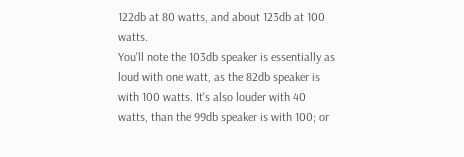122db at 80 watts, and about 123db at 100 watts.
You'll note the 103db speaker is essentially as loud with one watt, as the 82db speaker is with 100 watts. It's also louder with 40 watts, than the 99db speaker is with 100; or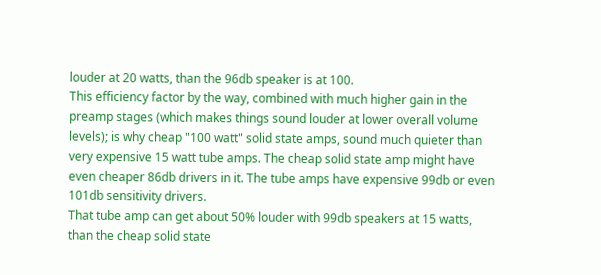louder at 20 watts, than the 96db speaker is at 100.
This efficiency factor by the way, combined with much higher gain in the preamp stages (which makes things sound louder at lower overall volume levels); is why cheap "100 watt" solid state amps, sound much quieter than very expensive 15 watt tube amps. The cheap solid state amp might have even cheaper 86db drivers in it. The tube amps have expensive 99db or even 101db sensitivity drivers.
That tube amp can get about 50% louder with 99db speakers at 15 watts, than the cheap solid state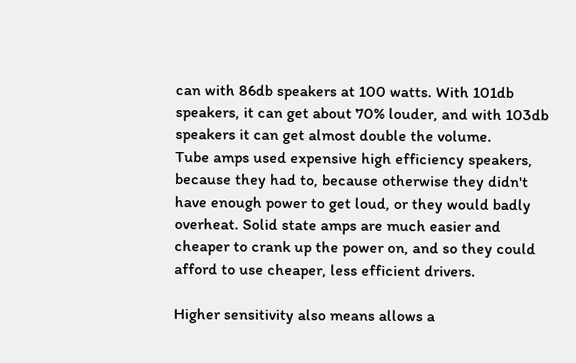can with 86db speakers at 100 watts. With 101db speakers, it can get about 70% louder, and with 103db speakers it can get almost double the volume.
Tube amps used expensive high efficiency speakers, because they had to, because otherwise they didn't have enough power to get loud, or they would badly overheat. Solid state amps are much easier and cheaper to crank up the power on, and so they could afford to use cheaper, less efficient drivers.

Higher sensitivity also means allows a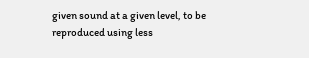given sound at a given level, to be reproduced using less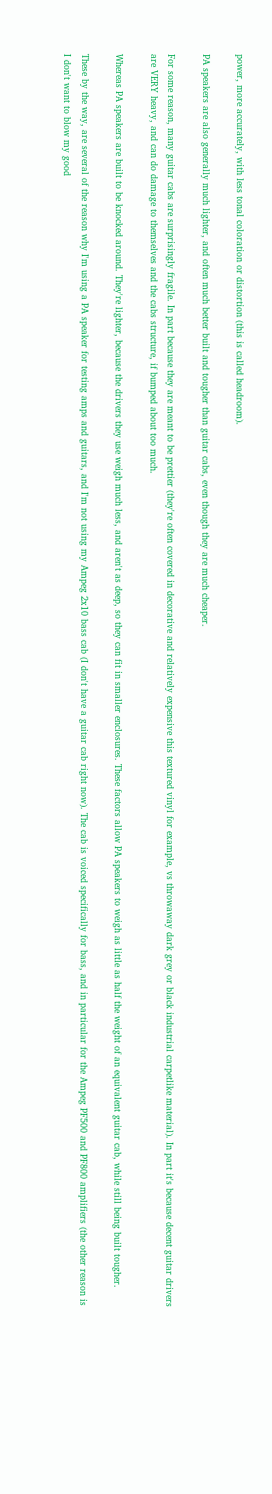power, more accurately, with less tonal coloration or distortion (this is called headroom).

PA speakers are also generally much lighter, and often much better built and tougher than guitar cabs, even though they are much cheaper.

For some reason, many guitar cabs are surprisingly fragile. In part because they are meant to be prettier (they're often covered in decorative and relatively expensive this textured vinyl for example, vs throwaway dark grey or black industrial carpetlike material). In part it's because decent guitar drivers are VERY heavy, and can do damage to themselves and the cabs structure, if bumped about too much.

Whereas PA speakers are built to be knocked around. They're lighter, because the drivers they use weigh much less, and aren't as deep, so they can fit in smaller enclosures. These factors allow PA speakers to weigh as little as half the weight of an equivalent guitar cab, while still being built tougher.

These by the way, are several of the reason why I'm using a PA speaker for testing amps and guitars, and I'm not using my Ampeg 2x10 bass cab (I don't have a guitar cab right now). The cab is voiced specifically for bass, and in particular for the Ampeg PF500 and PF800 amplifiers (the other reason is I don't want to blow my good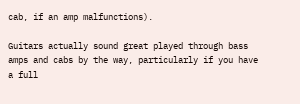cab, if an amp malfunctions).

Guitars actually sound great played through bass amps and cabs by the way, particularly if you have a full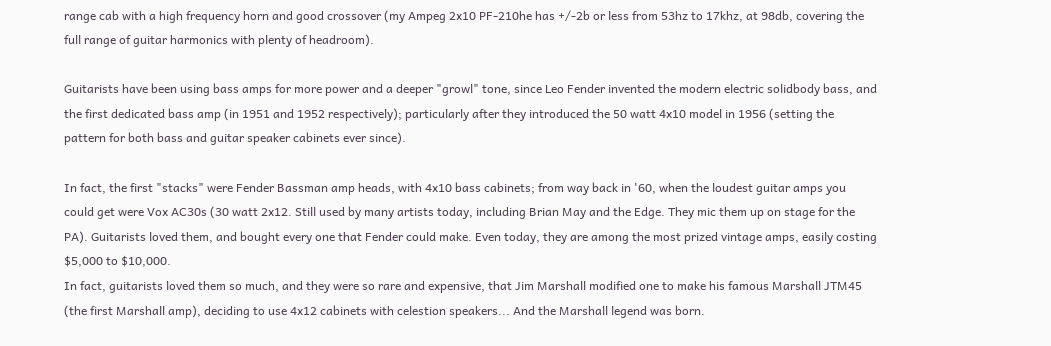range cab with a high frequency horn and good crossover (my Ampeg 2x10 PF-210he has +/-2b or less from 53hz to 17khz, at 98db, covering the full range of guitar harmonics with plenty of headroom).

Guitarists have been using bass amps for more power and a deeper "growl" tone, since Leo Fender invented the modern electric solidbody bass, and the first dedicated bass amp (in 1951 and 1952 respectively); particularly after they introduced the 50 watt 4x10 model in 1956 (setting the pattern for both bass and guitar speaker cabinets ever since).

In fact, the first "stacks" were Fender Bassman amp heads, with 4x10 bass cabinets; from way back in '60, when the loudest guitar amps you could get were Vox AC30s (30 watt 2x12. Still used by many artists today, including Brian May and the Edge. They mic them up on stage for the PA). Guitarists loved them, and bought every one that Fender could make. Even today, they are among the most prized vintage amps, easily costing $5,000 to $10,000.
In fact, guitarists loved them so much, and they were so rare and expensive, that Jim Marshall modified one to make his famous Marshall JTM45 (the first Marshall amp), deciding to use 4x12 cabinets with celestion speakers... And the Marshall legend was born.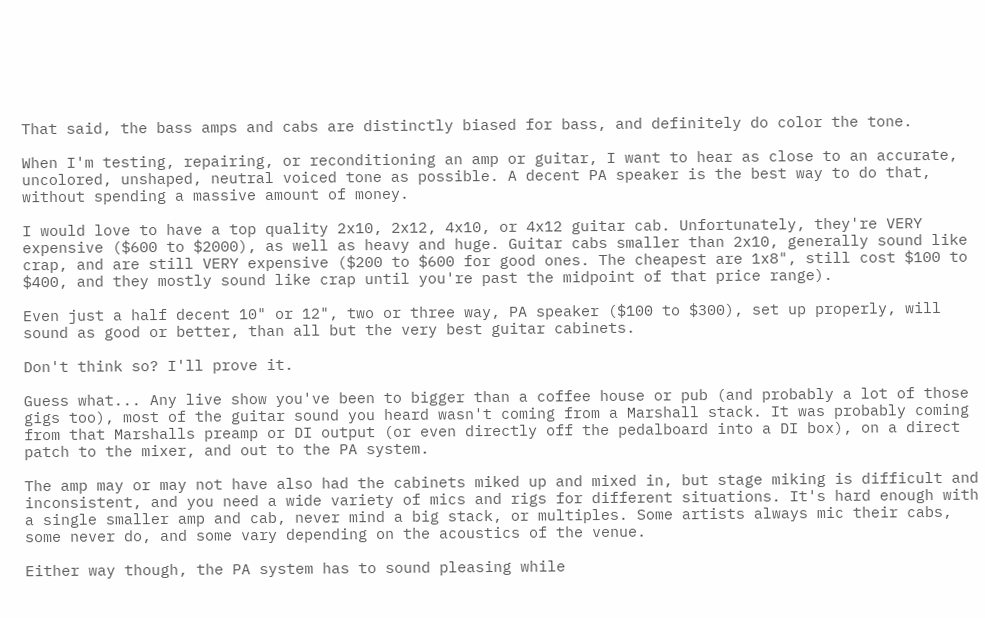That said, the bass amps and cabs are distinctly biased for bass, and definitely do color the tone.

When I'm testing, repairing, or reconditioning an amp or guitar, I want to hear as close to an accurate, uncolored, unshaped, neutral voiced tone as possible. A decent PA speaker is the best way to do that, without spending a massive amount of money.

I would love to have a top quality 2x10, 2x12, 4x10, or 4x12 guitar cab. Unfortunately, they're VERY expensive ($600 to $2000), as well as heavy and huge. Guitar cabs smaller than 2x10, generally sound like crap, and are still VERY expensive ($200 to $600 for good ones. The cheapest are 1x8", still cost $100 to $400, and they mostly sound like crap until you're past the midpoint of that price range).

Even just a half decent 10" or 12", two or three way, PA speaker ($100 to $300), set up properly, will sound as good or better, than all but the very best guitar cabinets.

Don't think so? I'll prove it.

Guess what... Any live show you've been to bigger than a coffee house or pub (and probably a lot of those gigs too), most of the guitar sound you heard wasn't coming from a Marshall stack. It was probably coming from that Marshalls preamp or DI output (or even directly off the pedalboard into a DI box), on a direct patch to the mixer, and out to the PA system.

The amp may or may not have also had the cabinets miked up and mixed in, but stage miking is difficult and inconsistent, and you need a wide variety of mics and rigs for different situations. It's hard enough with a single smaller amp and cab, never mind a big stack, or multiples. Some artists always mic their cabs, some never do, and some vary depending on the acoustics of the venue.

Either way though, the PA system has to sound pleasing while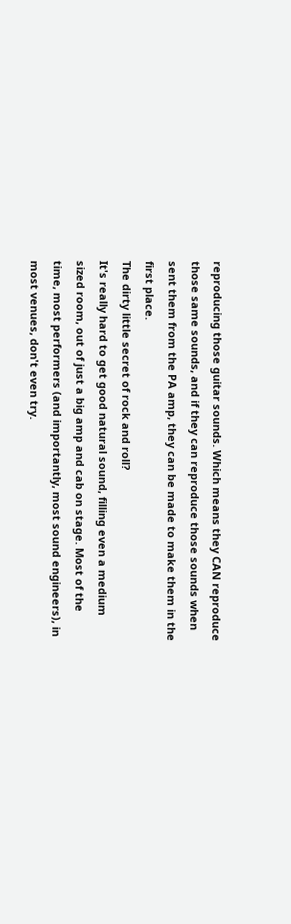reproducing those guitar sounds. Which means they CAN reproduce those same sounds, and if they can reproduce those sounds when sent them from the PA amp, they can be made to make them in the first place.
The dirty little secret of rock and roll?
It's really hard to get good natural sound, filling even a medium sized room, out of just a big amp and cab on stage. Most of the time, most performers (and importantly, most sound engineers), in most venues, don't even try.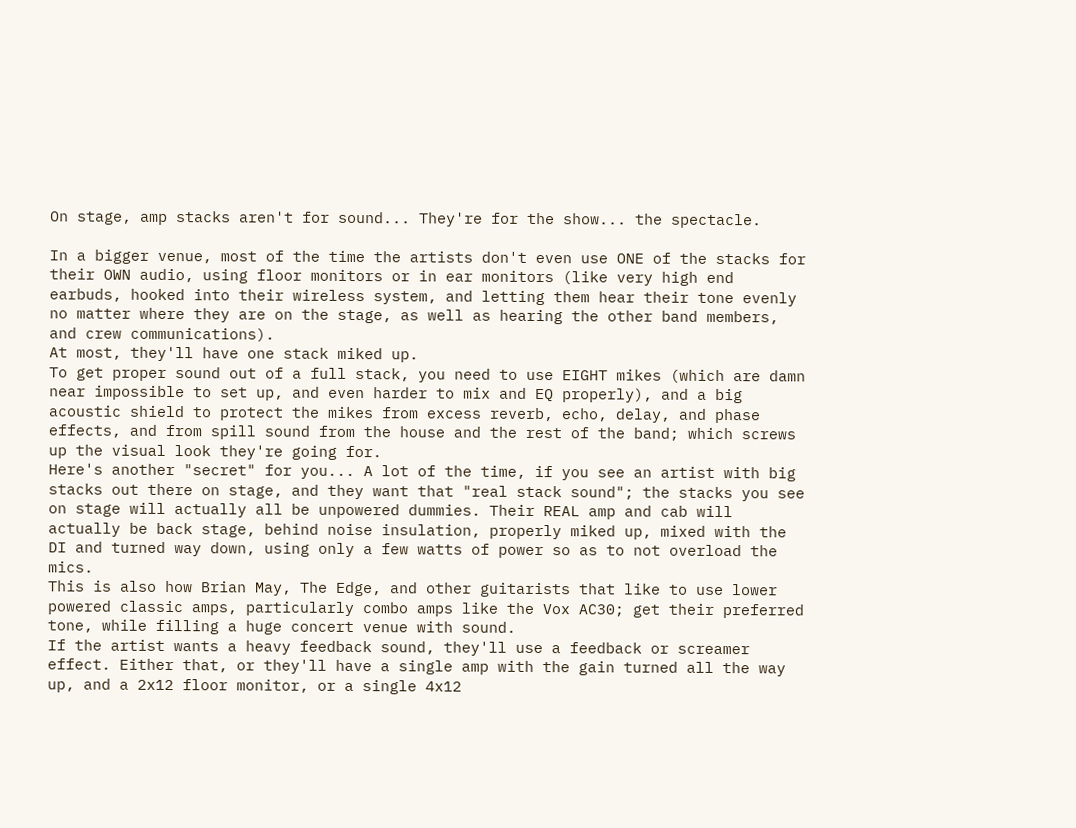On stage, amp stacks aren't for sound... They're for the show... the spectacle.

In a bigger venue, most of the time the artists don't even use ONE of the stacks for their OWN audio, using floor monitors or in ear monitors (like very high end earbuds, hooked into their wireless system, and letting them hear their tone evenly no matter where they are on the stage, as well as hearing the other band members, and crew communications).
At most, they'll have one stack miked up.
To get proper sound out of a full stack, you need to use EIGHT mikes (which are damn near impossible to set up, and even harder to mix and EQ properly), and a big acoustic shield to protect the mikes from excess reverb, echo, delay, and phase effects, and from spill sound from the house and the rest of the band; which screws up the visual look they're going for.
Here's another "secret" for you... A lot of the time, if you see an artist with big stacks out there on stage, and they want that "real stack sound"; the stacks you see on stage will actually all be unpowered dummies. Their REAL amp and cab will actually be back stage, behind noise insulation, properly miked up, mixed with the DI and turned way down, using only a few watts of power so as to not overload the mics.
This is also how Brian May, The Edge, and other guitarists that like to use lower powered classic amps, particularly combo amps like the Vox AC30; get their preferred tone, while filling a huge concert venue with sound.
If the artist wants a heavy feedback sound, they'll use a feedback or screamer effect. Either that, or they'll have a single amp with the gain turned all the way up, and a 2x12 floor monitor, or a single 4x12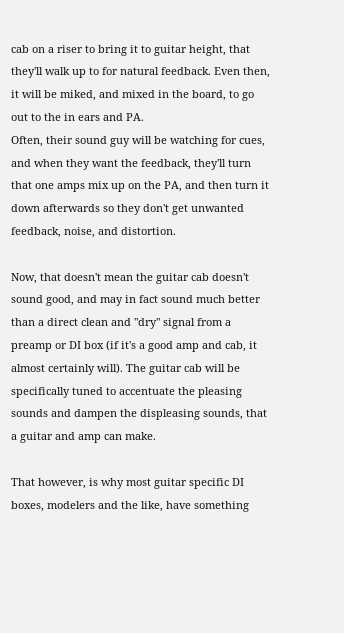cab on a riser to bring it to guitar height, that they'll walk up to for natural feedback. Even then, it will be miked, and mixed in the board, to go out to the in ears and PA.
Often, their sound guy will be watching for cues, and when they want the feedback, they'll turn that one amps mix up on the PA, and then turn it down afterwards so they don't get unwanted feedback, noise, and distortion.

Now, that doesn't mean the guitar cab doesn't sound good, and may in fact sound much better than a direct clean and "dry" signal from a preamp or DI box (if it's a good amp and cab, it almost certainly will). The guitar cab will be specifically tuned to accentuate the pleasing sounds and dampen the displeasing sounds, that a guitar and amp can make.

That however, is why most guitar specific DI boxes, modelers and the like, have something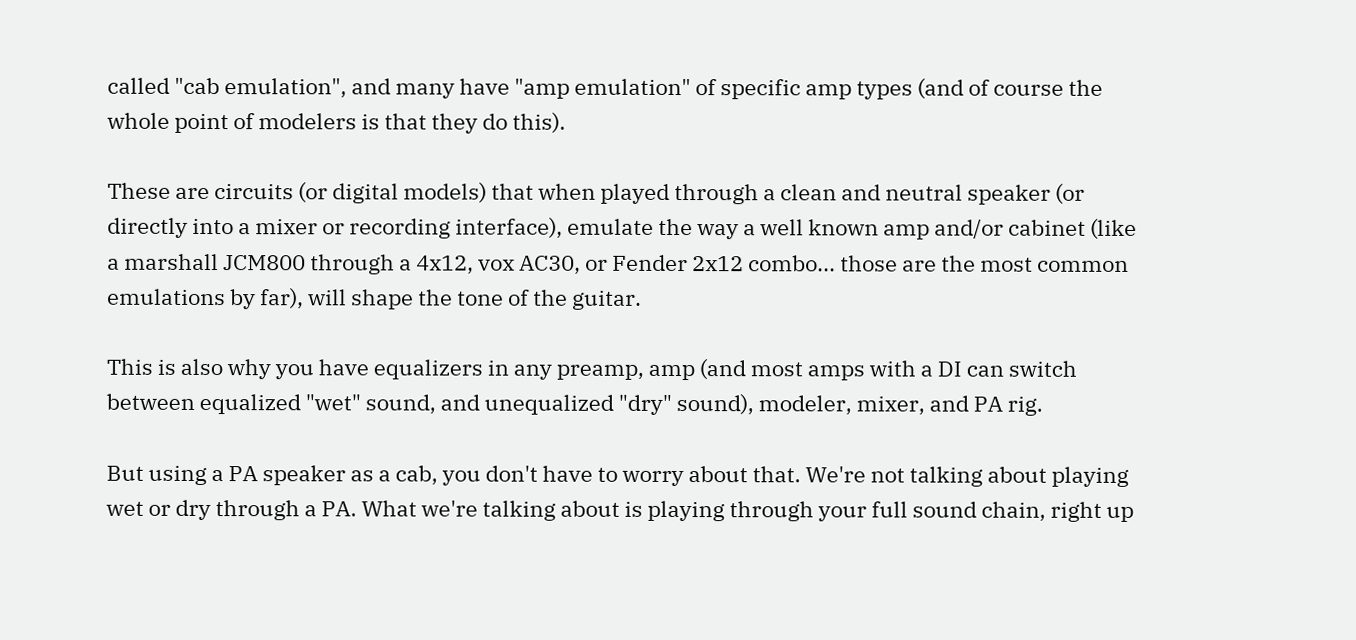called "cab emulation", and many have "amp emulation" of specific amp types (and of course the whole point of modelers is that they do this).

These are circuits (or digital models) that when played through a clean and neutral speaker (or directly into a mixer or recording interface), emulate the way a well known amp and/or cabinet (like a marshall JCM800 through a 4x12, vox AC30, or Fender 2x12 combo... those are the most common emulations by far), will shape the tone of the guitar.

This is also why you have equalizers in any preamp, amp (and most amps with a DI can switch between equalized "wet" sound, and unequalized "dry" sound), modeler, mixer, and PA rig.

But using a PA speaker as a cab, you don't have to worry about that. We're not talking about playing wet or dry through a PA. What we're talking about is playing through your full sound chain, right up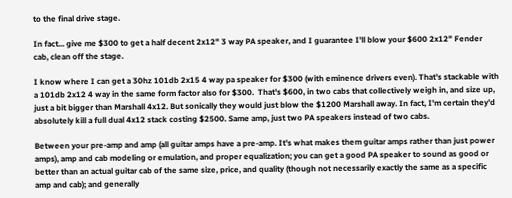to the final drive stage.

In fact... give me $300 to get a half decent 2x12" 3 way PA speaker, and I guarantee I'll blow your $600 2x12" Fender cab, clean off the stage.

I know where I can get a 30hz 101db 2x15 4 way pa speaker for $300 (with eminence drivers even). That's stackable with a 101db 2x12 4 way in the same form factor also for $300.  That's $600, in two cabs that collectively weigh in, and size up, just a bit bigger than Marshall 4x12. But sonically they would just blow the $1200 Marshall away. In fact, I'm certain they'd absolutely kill a full dual 4x12 stack costing $2500. Same amp, just two PA speakers instead of two cabs.

Between your pre-amp and amp (all guitar amps have a pre-amp. It's what makes them guitar amps rather than just power amps), amp and cab modeling or emulation, and proper equalization; you can get a good PA speaker to sound as good or better than an actual guitar cab of the same size, price, and quality (though not necessarily exactly the same as a specific amp and cab); and generally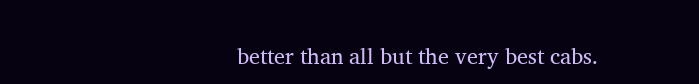better than all but the very best cabs.